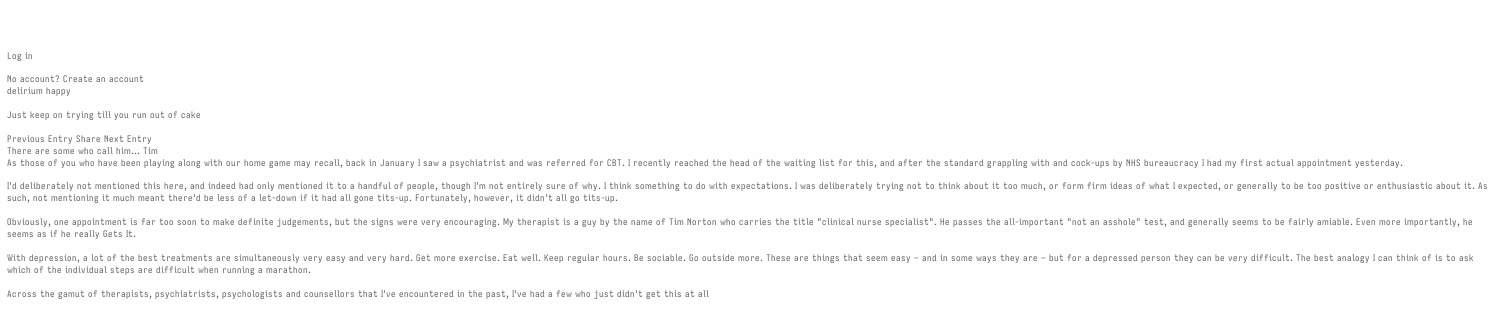Log in

No account? Create an account
delirium happy

Just keep on trying till you run out of cake

Previous Entry Share Next Entry
There are some who call him... Tim
As those of you who have been playing along with our home game may recall, back in January I saw a psychiatrist and was referred for CBT. I recently reached the head of the waiting list for this, and after the standard grappling with and cock-ups by NHS bureaucracy I had my first actual appointment yesterday.

I'd deliberately not mentioned this here, and indeed had only mentioned it to a handful of people, though I'm not entirely sure of why. I think something to do with expectations. I was deliberately trying not to think about it too much, or form firm ideas of what I expected, or generally to be too positive or enthusiastic about it. As such, not mentioning it much meant there'd be less of a let-down if it had all gone tits-up. Fortunately, however, it didn't all go tits-up.

Obviously, one appointment is far too soon to make definite judgements, but the signs were very encouraging. My therapist is a guy by the name of Tim Norton who carries the title "clinical nurse specialist". He passes the all-important "not an asshole" test, and generally seems to be fairly amiable. Even more importantly, he seems as if he really Gets It.

With depression, a lot of the best treatments are simultaneously very easy and very hard. Get more exercise. Eat well. Keep regular hours. Be sociable. Go outside more. These are things that seem easy – and in some ways they are – but for a depressed person they can be very difficult. The best analogy I can think of is to ask which of the individual steps are difficult when running a marathon.

Across the gamut of therapists, psychiatrists, psychologists and counsellors that I've encountered in the past, I've had a few who just didn't get this at all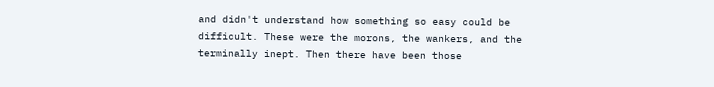and didn't understand how something so easy could be difficult. These were the morons, the wankers, and the terminally inept. Then there have been those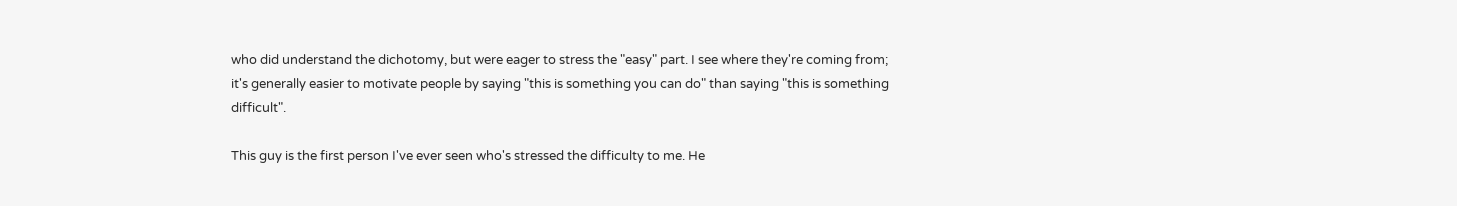who did understand the dichotomy, but were eager to stress the "easy" part. I see where they're coming from; it's generally easier to motivate people by saying "this is something you can do" than saying "this is something difficult".

This guy is the first person I've ever seen who's stressed the difficulty to me. He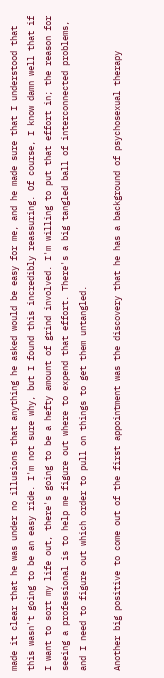made it clear that he was under no illusions that anything he asked would be easy for me, and he made sure that I understood that this wasn't going to be an easy ride. I'm not sure why, but I found this incredibly reassuring. Of course, I know damn well that if I want to sort my life out, there's going to be a hefty amount of grind involved. I'm willing to put that effort in; the reason for seeing a professional is to help me figure out where to expend that effort. There's a big tangled ball of interconnected problems, and I need to figure out which order to pull on things to get them untangled.

Another big positive to come out of the first appointment was the discovery that he has a background of psychosexual therapy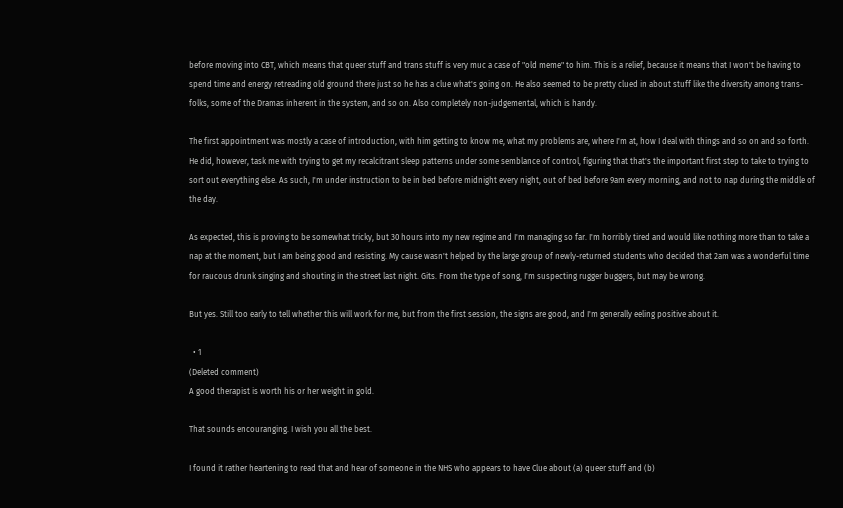before moving into CBT, which means that queer stuff and trans stuff is very muc a case of "old meme" to him. This is a relief, because it means that I won't be having to spend time and energy retreading old ground there just so he has a clue what's going on. He also seemed to be pretty clued in about stuff like the diversity among trans-folks, some of the Dramas inherent in the system, and so on. Also completely non-judgemental, which is handy.

The first appointment was mostly a case of introduction, with him getting to know me, what my problems are, where I'm at, how I deal with things and so on and so forth. He did, however, task me with trying to get my recalcitrant sleep patterns under some semblance of control, figuring that that's the important first step to take to trying to sort out everything else. As such, I'm under instruction to be in bed before midnight every night, out of bed before 9am every morning, and not to nap during the middle of the day.

As expected, this is proving to be somewhat tricky, but 30 hours into my new regime and I'm managing so far. I'm horribly tired and would like nothing more than to take a nap at the moment, but I am being good and resisting. My cause wasn't helped by the large group of newly-returned students who decided that 2am was a wonderful time for raucous drunk singing and shouting in the street last night. Gits. From the type of song, I'm suspecting rugger buggers, but may be wrong.

But yes. Still too early to tell whether this will work for me, but from the first session, the signs are good, and I'm generally eeling positive about it.

  • 1
(Deleted comment)
A good therapist is worth his or her weight in gold.

That sounds encouranging. I wish you all the best.

I found it rather heartening to read that and hear of someone in the NHS who appears to have Clue about (a) queer stuff and (b)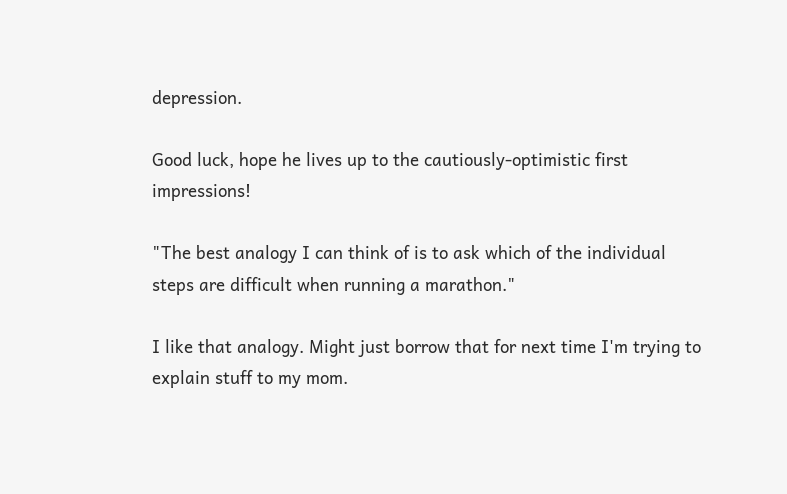depression.

Good luck, hope he lives up to the cautiously-optimistic first impressions!

"The best analogy I can think of is to ask which of the individual steps are difficult when running a marathon."

I like that analogy. Might just borrow that for next time I'm trying to explain stuff to my mom.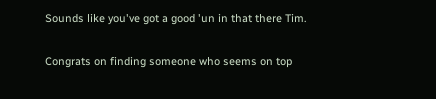Sounds like you've got a good 'un in that there Tim.

Congrats on finding someone who seems on top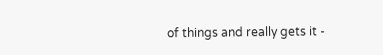of things and really gets it -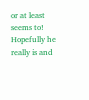or at least seems to! Hopefully he really is and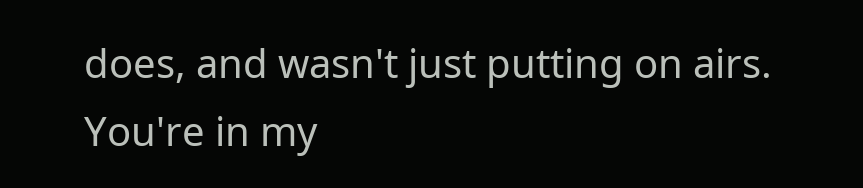does, and wasn't just putting on airs. You're in my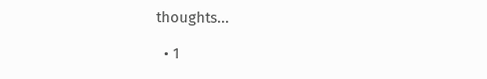thoughts...

  • 1